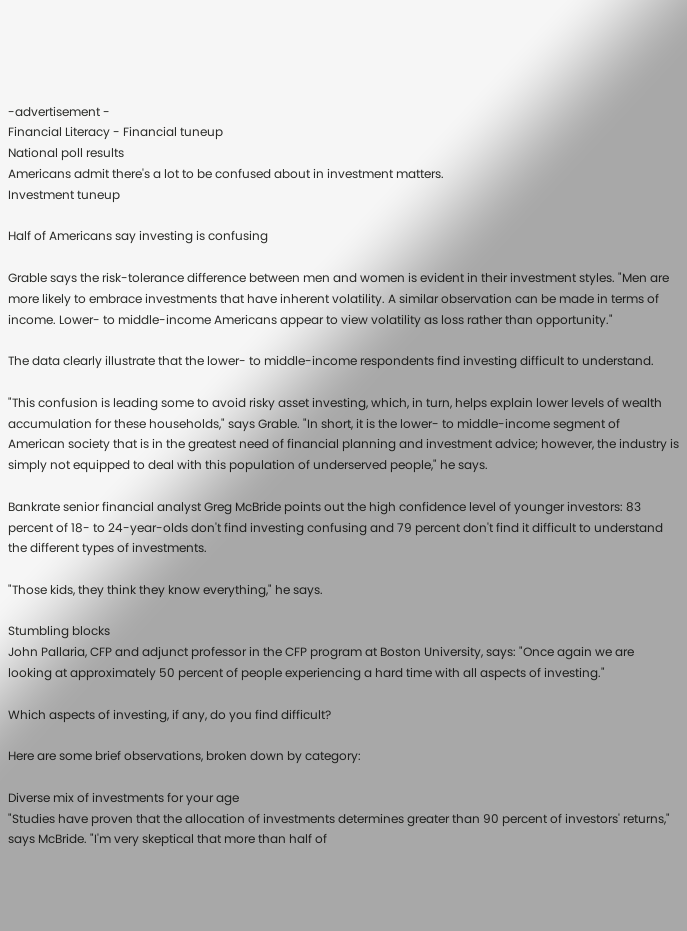-advertisement -
Financial Literacy - Financial tuneup
National poll results
Americans admit there's a lot to be confused about in investment matters.
Investment tuneup

Half of Americans say investing is confusing

Grable says the risk-tolerance difference between men and women is evident in their investment styles. "Men are more likely to embrace investments that have inherent volatility. A similar observation can be made in terms of income. Lower- to middle-income Americans appear to view volatility as loss rather than opportunity."

The data clearly illustrate that the lower- to middle-income respondents find investing difficult to understand.

"This confusion is leading some to avoid risky asset investing, which, in turn, helps explain lower levels of wealth accumulation for these households," says Grable. "In short, it is the lower- to middle-income segment of American society that is in the greatest need of financial planning and investment advice; however, the industry is simply not equipped to deal with this population of underserved people," he says.

Bankrate senior financial analyst Greg McBride points out the high confidence level of younger investors: 83 percent of 18- to 24-year-olds don't find investing confusing and 79 percent don't find it difficult to understand the different types of investments.

"Those kids, they think they know everything," he says.

Stumbling blocks
John Pallaria, CFP and adjunct professor in the CFP program at Boston University, says: "Once again we are looking at approximately 50 percent of people experiencing a hard time with all aspects of investing."

Which aspects of investing, if any, do you find difficult?

Here are some brief observations, broken down by category:

Diverse mix of investments for your age
"Studies have proven that the allocation of investments determines greater than 90 percent of investors' returns," says McBride. "I'm very skeptical that more than half of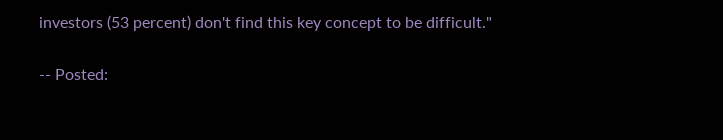investors (53 percent) don't find this key concept to be difficult."

-- Posted: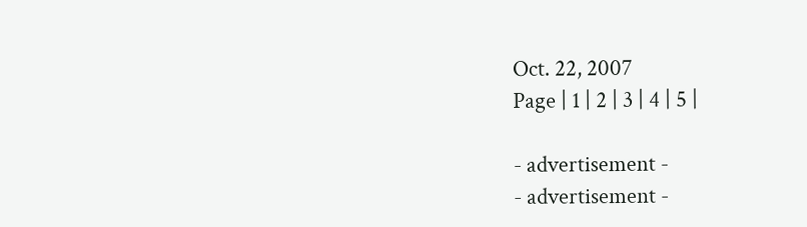Oct. 22, 2007
Page | 1 | 2 | 3 | 4 | 5 |

- advertisement -
- advertisement -